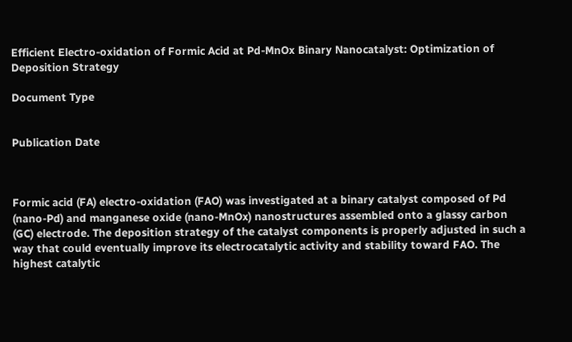Efficient Electro-oxidation of Formic Acid at Pd-MnOx Binary Nanocatalyst: Optimization of Deposition Strategy

Document Type


Publication Date



Formic acid (FA) electro-oxidation (FAO) was investigated at a binary catalyst composed of Pd (nano-Pd) and manganese oxide (nano-MnOx) nanostructures assembled onto a glassy carbon (GC) electrode. The deposition strategy of the catalyst components is properly adjusted in such a way that could eventually improve its electrocatalytic activity and stability toward FAO. The highest catalytic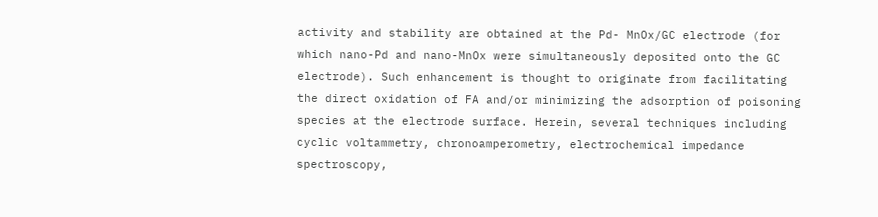activity and stability are obtained at the Pd- MnOx/GC electrode (for which nano-Pd and nano-MnOx were simultaneously deposited onto the GC electrode). Such enhancement is thought to originate from facilitating the direct oxidation of FA and/or minimizing the adsorption of poisoning species at the electrode surface. Herein, several techniques including cyclic voltammetry, chronoamperometry, electrochemical impedance spectroscopy,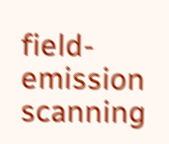field-emission scanning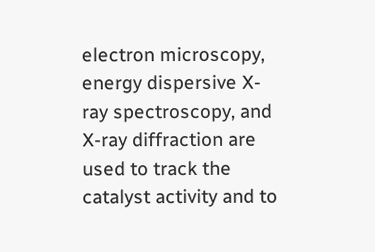electron microscopy, energy dispersive X-ray spectroscopy, and X-ray diffraction are used to track the catalyst activity and to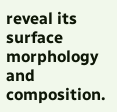reveal its surface morphology and composition.